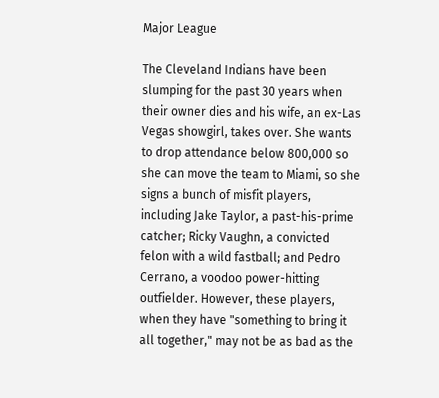Major League

The Cleveland Indians have been slumping for the past 30 years when their owner dies and his wife, an ex-Las Vegas showgirl, takes over. She wants to drop attendance below 800,000 so she can move the team to Miami, so she signs a bunch of misfit players, including Jake Taylor, a past-his-prime catcher; Ricky Vaughn, a convicted felon with a wild fastball; and Pedro Cerrano, a voodoo power-hitting outfielder. However, these players, when they have "something to bring it all together," may not be as bad as the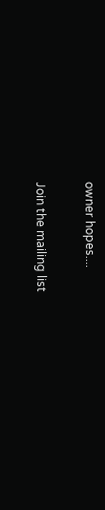owner hopes....

Join the mailing list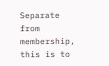Separate from membership, this is to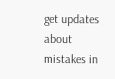get updates about mistakes in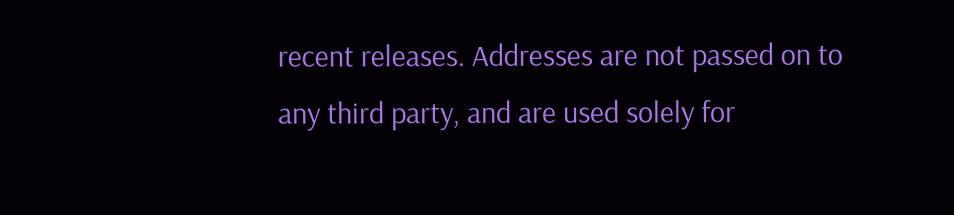recent releases. Addresses are not passed on to any third party, and are used solely for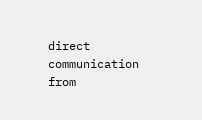direct communication from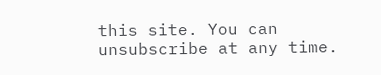this site. You can unsubscribe at any time.